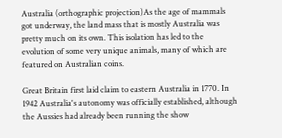Australia (orthographic projection)As the age of mammals got underway, the land mass that is mostly Australia was pretty much on its own. This isolation has led to the evolution of some very unique animals, many of which are featured on Australian coins.

Great Britain first laid claim to eastern Australia in 1770. In 1942 Australia's autonomy was officially established, although the Aussies had already been running the show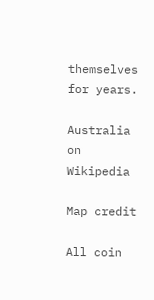themselves for years.

Australia on Wikipedia

Map credit

All coin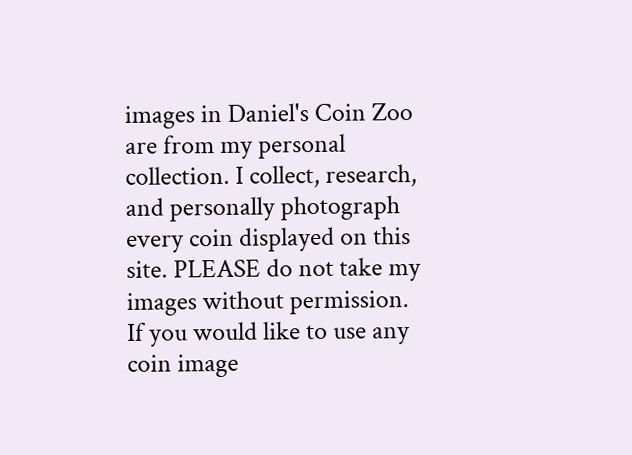images in Daniel's Coin Zoo are from my personal collection. I collect, research, and personally photograph every coin displayed on this site. PLEASE do not take my images without permission. If you would like to use any coin image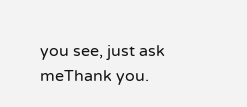you see, just ask meThank you.